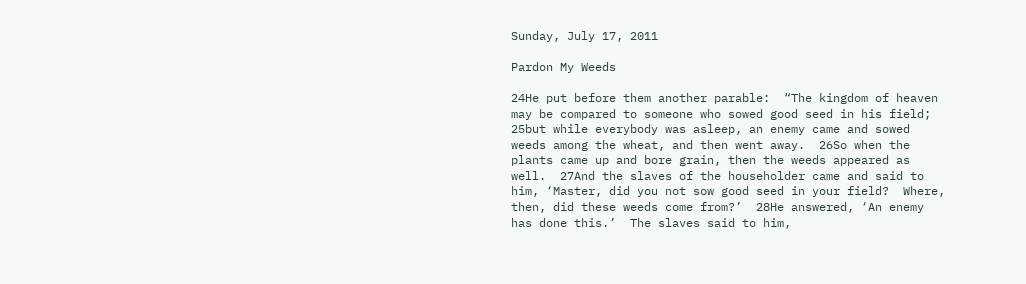Sunday, July 17, 2011

Pardon My Weeds

24He put before them another parable:  “The kingdom of heaven may be compared to someone who sowed good seed in his field; 25but while everybody was asleep, an enemy came and sowed weeds among the wheat, and then went away.  26So when the plants came up and bore grain, then the weeds appeared as well.  27And the slaves of the householder came and said to him, ‘Master, did you not sow good seed in your field?  Where, then, did these weeds come from?’  28He answered, ‘An enemy has done this.’  The slaves said to him,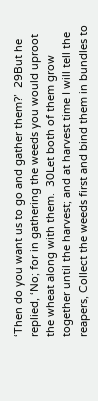‘Then do you want us to go and gather them?’  29But he replied, ‘No; for in gathering the weeds you would uproot the wheat along with them.  30Let both of them grow together until the harvest; and at harvest time I will tell the reapers, Collect the weeds first and bind them in bundles to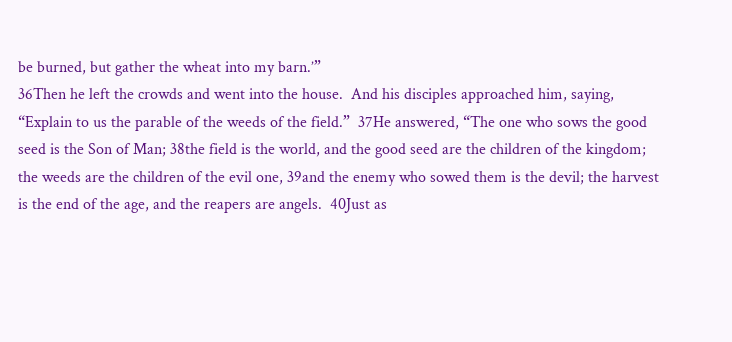be burned, but gather the wheat into my barn.’”
36Then he left the crowds and went into the house.  And his disciples approached him, saying, “Explain to us the parable of the weeds of the field.”  37He answered, “The one who sows the good seed is the Son of Man; 38the field is the world, and the good seed are the children of the kingdom; the weeds are the children of the evil one, 39and the enemy who sowed them is the devil; the harvest is the end of the age, and the reapers are angels.  40Just as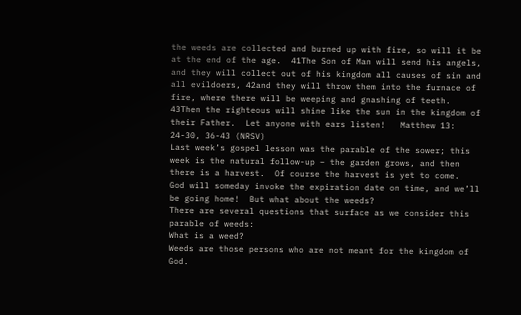the weeds are collected and burned up with fire, so will it be at the end of the age.  41The Son of Man will send his angels, and they will collect out of his kingdom all causes of sin and all evildoers, 42and they will throw them into the furnace of fire, where there will be weeping and gnashing of teeth.  43Then the righteous will shine like the sun in the kingdom of their Father.  Let anyone with ears listen!   Matthew 13: 24-30, 36-43 (NRSV)
Last week’s gospel lesson was the parable of the sower; this week is the natural follow-up – the garden grows, and then there is a harvest.  Of course the harvest is yet to come.  God will someday invoke the expiration date on time, and we’ll be going home!  But what about the weeds?
There are several questions that surface as we consider this parable of weeds:
What is a weed?
Weeds are those persons who are not meant for the kingdom of God.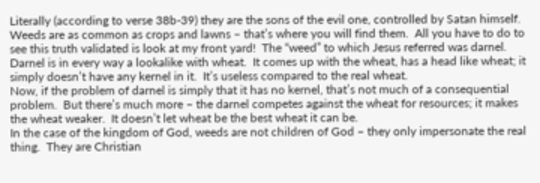Literally (according to verse 38b-39) they are the sons of the evil one, controlled by Satan himself.
Weeds are as common as crops and lawns – that’s where you will find them.  All you have to do to see this truth validated is look at my front yard!  The “weed” to which Jesus referred was darnel.  Darnel is in every way a lookalike with wheat.  It comes up with the wheat, has a head like wheat; it simply doesn’t have any kernel in it.  It’s useless compared to the real wheat.
Now, if the problem of darnel is simply that it has no kernel, that’s not much of a consequential problem.  But there’s much more – the darnel competes against the wheat for resources; it makes the wheat weaker.  It doesn’t let wheat be the best wheat it can be.
In the case of the kingdom of God, weeds are not children of God – they only impersonate the real thing.  They are Christian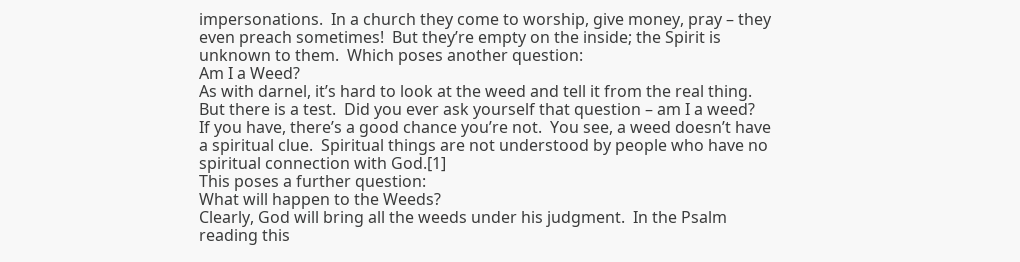impersonations.  In a church they come to worship, give money, pray – they even preach sometimes!  But they’re empty on the inside; the Spirit is unknown to them.  Which poses another question:
Am I a Weed?
As with darnel, it’s hard to look at the weed and tell it from the real thing.  But there is a test.  Did you ever ask yourself that question – am I a weed?  If you have, there’s a good chance you’re not.  You see, a weed doesn’t have a spiritual clue.  Spiritual things are not understood by people who have no spiritual connection with God.[1]
This poses a further question:
What will happen to the Weeds?
Clearly, God will bring all the weeds under his judgment.  In the Psalm reading this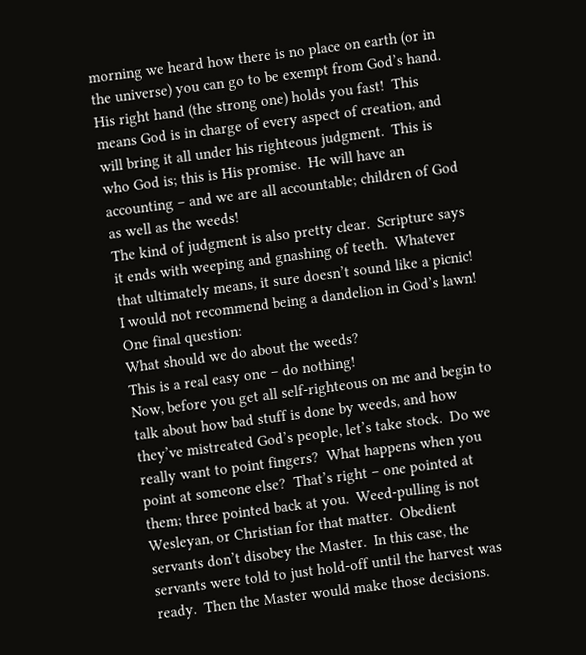morning we heard how there is no place on earth (or in the universe) you can go to be exempt from God’s hand.  His right hand (the strong one) holds you fast!  This means God is in charge of every aspect of creation, and will bring it all under his righteous judgment.  This is who God is; this is His promise.  He will have an accounting – and we are all accountable; children of God as well as the weeds!
The kind of judgment is also pretty clear.  Scripture says it ends with weeping and gnashing of teeth.  Whatever that ultimately means, it sure doesn’t sound like a picnic!  I would not recommend being a dandelion in God’s lawn!
One final question:
What should we do about the weeds?
This is a real easy one – do nothing!
Now, before you get all self-righteous on me and begin to talk about how bad stuff is done by weeds, and how they’ve mistreated God’s people, let’s take stock.  Do we really want to point fingers?  What happens when you point at someone else?  That’s right – one pointed at them; three pointed back at you.  Weed-pulling is not Wesleyan, or Christian for that matter.  Obedient servants don’t disobey the Master.  In this case, the servants were told to just hold-off until the harvest was ready.  Then the Master would make those decisions.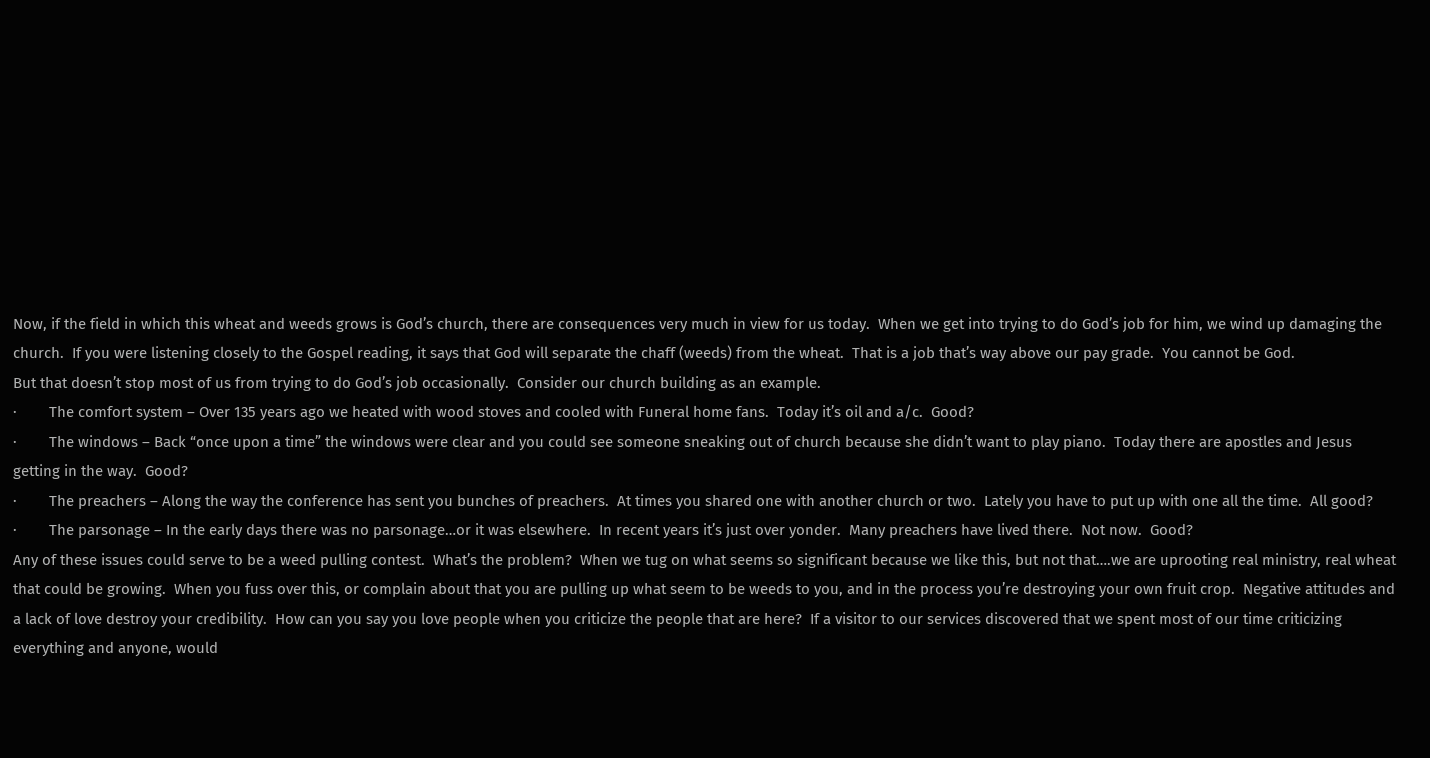Now, if the field in which this wheat and weeds grows is God’s church, there are consequences very much in view for us today.  When we get into trying to do God’s job for him, we wind up damaging the church.  If you were listening closely to the Gospel reading, it says that God will separate the chaff (weeds) from the wheat.  That is a job that’s way above our pay grade.  You cannot be God.
But that doesn’t stop most of us from trying to do God’s job occasionally.  Consider our church building as an example.
·        The comfort system – Over 135 years ago we heated with wood stoves and cooled with Funeral home fans.  Today it’s oil and a/c.  Good?
·        The windows – Back “once upon a time” the windows were clear and you could see someone sneaking out of church because she didn’t want to play piano.  Today there are apostles and Jesus getting in the way.  Good?
·        The preachers – Along the way the conference has sent you bunches of preachers.  At times you shared one with another church or two.  Lately you have to put up with one all the time.  All good?
·        The parsonage – In the early days there was no parsonage…or it was elsewhere.  In recent years it’s just over yonder.  Many preachers have lived there.  Not now.  Good?
Any of these issues could serve to be a weed pulling contest.  What’s the problem?  When we tug on what seems so significant because we like this, but not that….we are uprooting real ministry, real wheat that could be growing.  When you fuss over this, or complain about that you are pulling up what seem to be weeds to you, and in the process you’re destroying your own fruit crop.  Negative attitudes and a lack of love destroy your credibility.  How can you say you love people when you criticize the people that are here?  If a visitor to our services discovered that we spent most of our time criticizing everything and anyone, would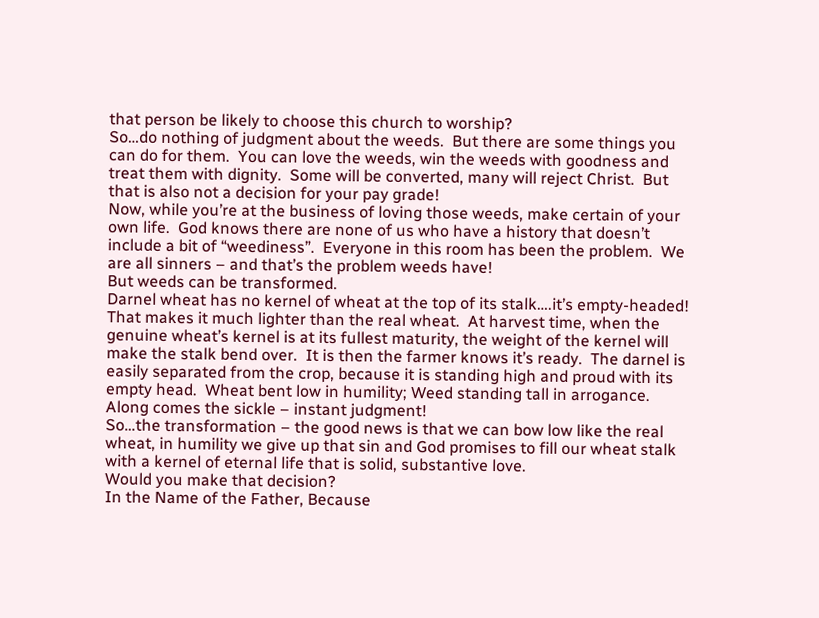that person be likely to choose this church to worship?
So…do nothing of judgment about the weeds.  But there are some things you can do for them.  You can love the weeds, win the weeds with goodness and treat them with dignity.  Some will be converted, many will reject Christ.  But that is also not a decision for your pay grade!
Now, while you’re at the business of loving those weeds, make certain of your own life.  God knows there are none of us who have a history that doesn’t include a bit of “weediness”.  Everyone in this room has been the problem.  We are all sinners – and that’s the problem weeds have!
But weeds can be transformed.
Darnel wheat has no kernel of wheat at the top of its stalk….it’s empty-headed!  That makes it much lighter than the real wheat.  At harvest time, when the genuine wheat’s kernel is at its fullest maturity, the weight of the kernel will make the stalk bend over.  It is then the farmer knows it’s ready.  The darnel is easily separated from the crop, because it is standing high and proud with its empty head.  Wheat bent low in humility; Weed standing tall in arrogance.  Along comes the sickle – instant judgment!
So…the transformation – the good news is that we can bow low like the real wheat, in humility we give up that sin and God promises to fill our wheat stalk with a kernel of eternal life that is solid, substantive love.
Would you make that decision?
In the Name of the Father, Because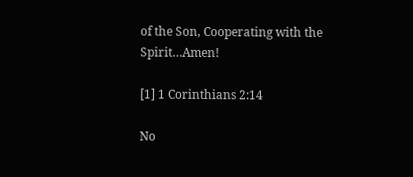of the Son, Cooperating with the Spirit…Amen!

[1] 1 Corinthians 2:14

No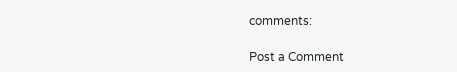comments:

Post a Comment